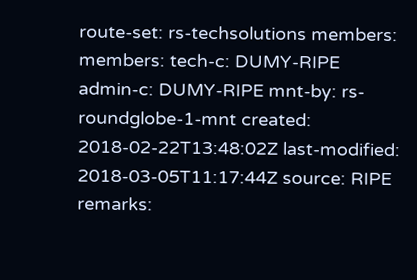route-set: rs-techsolutions members: members: tech-c: DUMY-RIPE admin-c: DUMY-RIPE mnt-by: rs-roundglobe-1-mnt created: 2018-02-22T13:48:02Z last-modified: 2018-03-05T11:17:44Z source: RIPE remarks: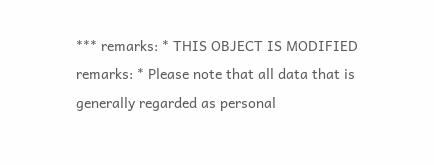*** remarks: * THIS OBJECT IS MODIFIED remarks: * Please note that all data that is generally regarded as personal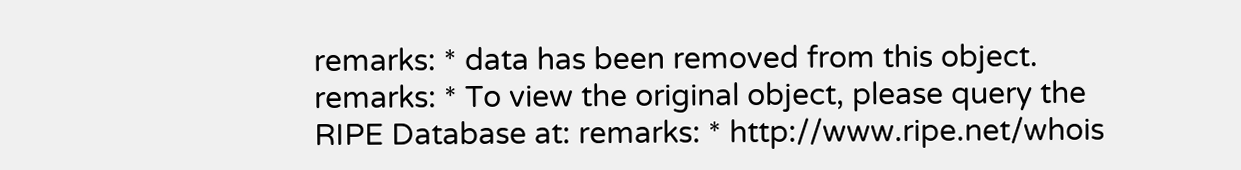remarks: * data has been removed from this object. remarks: * To view the original object, please query the RIPE Database at: remarks: * http://www.ripe.net/whois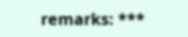remarks: ***